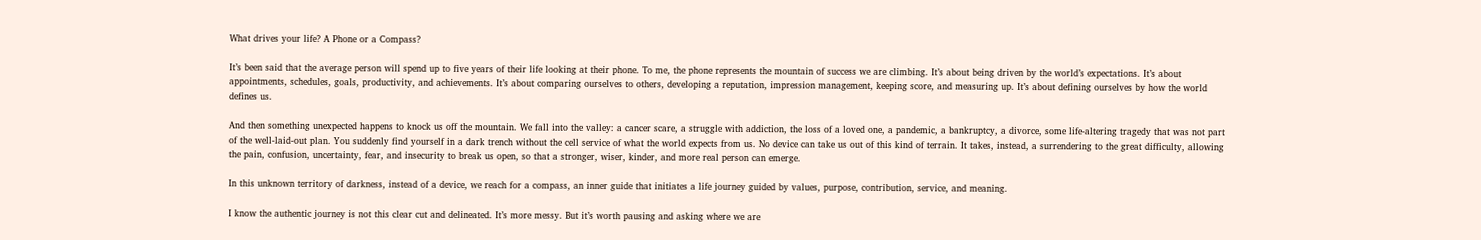What drives your life? A Phone or a Compass?

It’s been said that the average person will spend up to five years of their life looking at their phone. To me, the phone represents the mountain of success we are climbing. It’s about being driven by the world’s expectations. It’s about appointments, schedules, goals, productivity, and achievements. It’s about comparing ourselves to others, developing a reputation, impression management, keeping score, and measuring up. It’s about defining ourselves by how the world defines us.

And then something unexpected happens to knock us off the mountain. We fall into the valley: a cancer scare, a struggle with addiction, the loss of a loved one, a pandemic, a bankruptcy, a divorce, some life-altering tragedy that was not part of the well-laid-out plan. You suddenly find yourself in a dark trench without the cell service of what the world expects from us. No device can take us out of this kind of terrain. It takes, instead, a surrendering to the great difficulty, allowing the pain, confusion, uncertainty, fear, and insecurity to break us open, so that a stronger, wiser, kinder, and more real person can emerge.

In this unknown territory of darkness, instead of a device, we reach for a compass, an inner guide that initiates a life journey guided by values, purpose, contribution, service, and meaning.

I know the authentic journey is not this clear cut and delineated. It’s more messy. But it’s worth pausing and asking where we are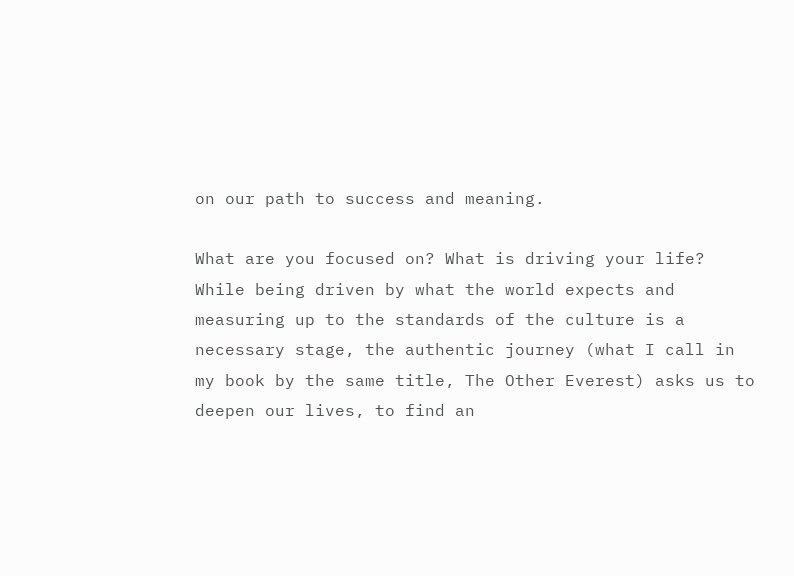on our path to success and meaning.

What are you focused on? What is driving your life? While being driven by what the world expects and measuring up to the standards of the culture is a necessary stage, the authentic journey (what I call in my book by the same title, The Other Everest) asks us to deepen our lives, to find an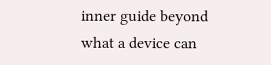inner guide beyond what a device can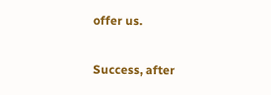offer us.

Success, after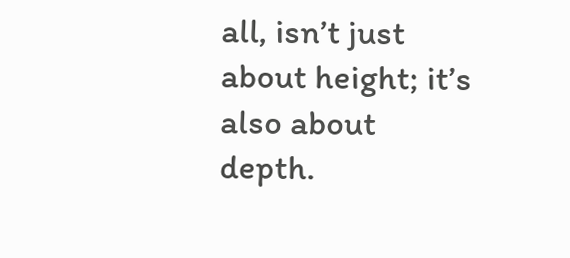all, isn’t just about height; it’s also about depth.